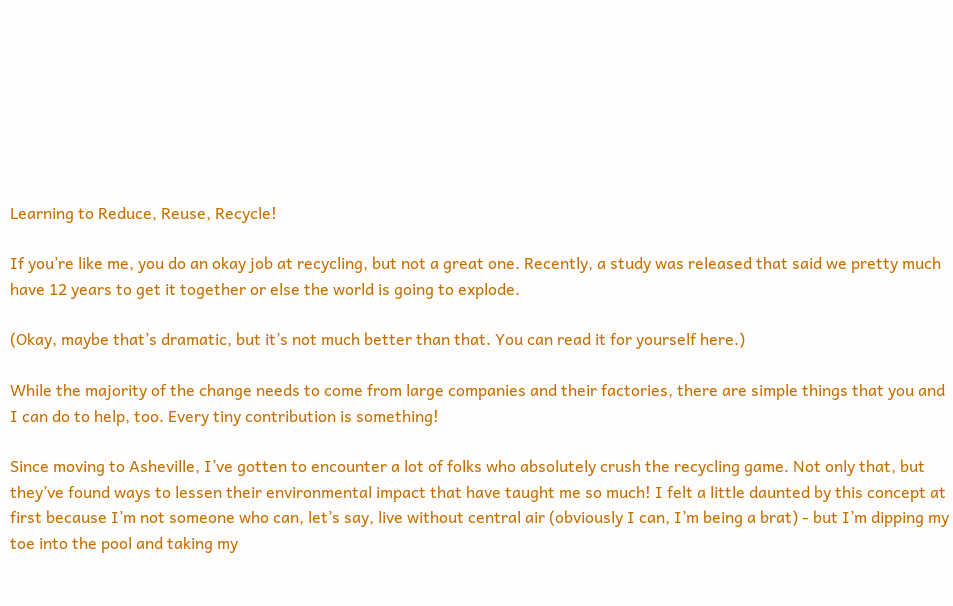Learning to Reduce, Reuse, Recycle!

If you’re like me, you do an okay job at recycling, but not a great one. Recently, a study was released that said we pretty much have 12 years to get it together or else the world is going to explode.

(Okay, maybe that’s dramatic, but it’s not much better than that. You can read it for yourself here.)

While the majority of the change needs to come from large companies and their factories, there are simple things that you and I can do to help, too. Every tiny contribution is something!

Since moving to Asheville, I’ve gotten to encounter a lot of folks who absolutely crush the recycling game. Not only that, but they’ve found ways to lessen their environmental impact that have taught me so much! I felt a little daunted by this concept at first because I’m not someone who can, let’s say, live without central air (obviously I can, I’m being a brat) - but I’m dipping my toe into the pool and taking my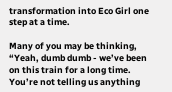transformation into Eco Girl one step at a time.

Many of you may be thinking, “Yeah, dumb dumb - we’ve been on this train for a long time. You’re not telling us anything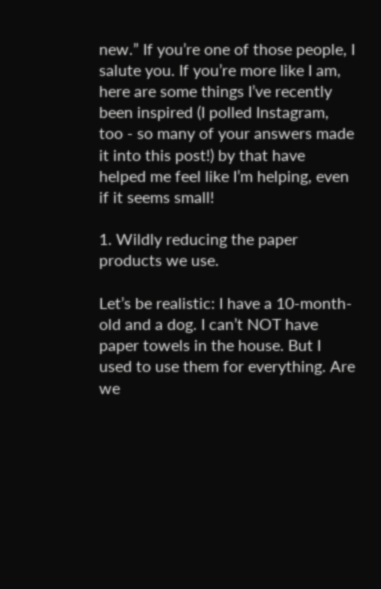new.” If you’re one of those people, I salute you. If you’re more like I am, here are some things I’ve recently been inspired (I polled Instagram, too - so many of your answers made it into this post!) by that have helped me feel like I’m helping, even if it seems small!

1. Wildly reducing the paper products we use.

Let’s be realistic: I have a 10-month-old and a dog. I can’t NOT have paper towels in the house. But I used to use them for everything. Are we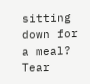sitting down for a meal? Tear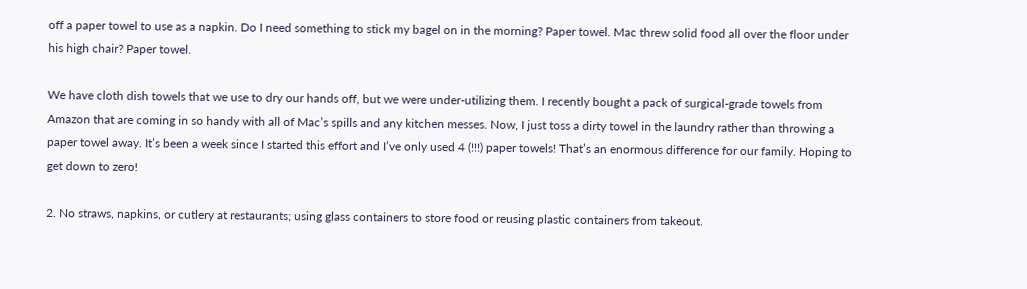off a paper towel to use as a napkin. Do I need something to stick my bagel on in the morning? Paper towel. Mac threw solid food all over the floor under his high chair? Paper towel.

We have cloth dish towels that we use to dry our hands off, but we were under-utilizing them. I recently bought a pack of surgical-grade towels from Amazon that are coming in so handy with all of Mac’s spills and any kitchen messes. Now, I just toss a dirty towel in the laundry rather than throwing a paper towel away. It’s been a week since I started this effort and I’ve only used 4 (!!!) paper towels! That’s an enormous difference for our family. Hoping to get down to zero!

2. No straws, napkins, or cutlery at restaurants; using glass containers to store food or reusing plastic containers from takeout.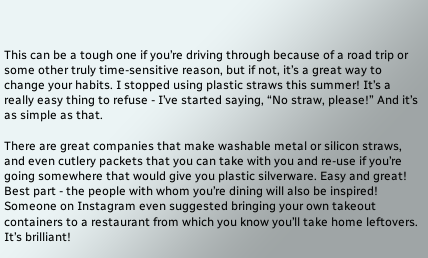This can be a tough one if you’re driving through because of a road trip or some other truly time-sensitive reason, but if not, it’s a great way to change your habits. I stopped using plastic straws this summer! It’s a really easy thing to refuse - I’ve started saying, “No straw, please!” And it’s as simple as that.

There are great companies that make washable metal or silicon straws, and even cutlery packets that you can take with you and re-use if you’re going somewhere that would give you plastic silverware. Easy and great! Best part - the people with whom you’re dining will also be inspired! Someone on Instagram even suggested bringing your own takeout containers to a restaurant from which you know you’ll take home leftovers. It’s brilliant!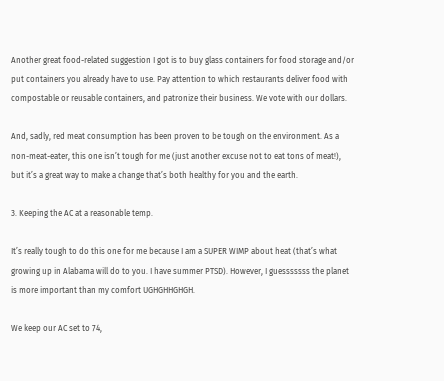Another great food-related suggestion I got is to buy glass containers for food storage and/or put containers you already have to use. Pay attention to which restaurants deliver food with compostable or reusable containers, and patronize their business. We vote with our dollars.

And, sadly, red meat consumption has been proven to be tough on the environment. As a non-meat-eater, this one isn’t tough for me (just another excuse not to eat tons of meat!), but it’s a great way to make a change that’s both healthy for you and the earth.

3. Keeping the AC at a reasonable temp.

It’s really tough to do this one for me because I am a SUPER WIMP about heat (that’s what growing up in Alabama will do to you. I have summer PTSD). However, I guesssssss the planet is more important than my comfort UGHGHHGHGH.

We keep our AC set to 74,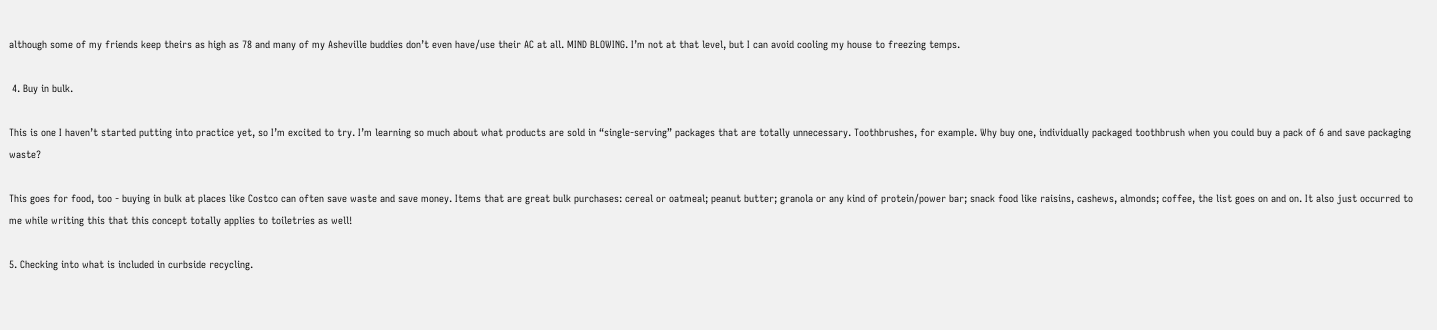although some of my friends keep theirs as high as 78 and many of my Asheville buddies don’t even have/use their AC at all. MIND BLOWING. I’m not at that level, but I can avoid cooling my house to freezing temps.

 4. Buy in bulk.

This is one I haven’t started putting into practice yet, so I’m excited to try. I’m learning so much about what products are sold in “single-serving” packages that are totally unnecessary. Toothbrushes, for example. Why buy one, individually packaged toothbrush when you could buy a pack of 6 and save packaging waste?

This goes for food, too - buying in bulk at places like Costco can often save waste and save money. Items that are great bulk purchases: cereal or oatmeal; peanut butter; granola or any kind of protein/power bar; snack food like raisins, cashews, almonds; coffee, the list goes on and on. It also just occurred to me while writing this that this concept totally applies to toiletries as well!

5. Checking into what is included in curbside recycling.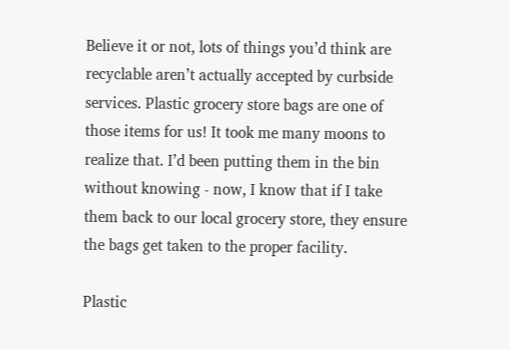Believe it or not, lots of things you’d think are recyclable aren’t actually accepted by curbside services. Plastic grocery store bags are one of those items for us! It took me many moons to realize that. I’d been putting them in the bin without knowing - now, I know that if I take them back to our local grocery store, they ensure the bags get taken to the proper facility.

Plastic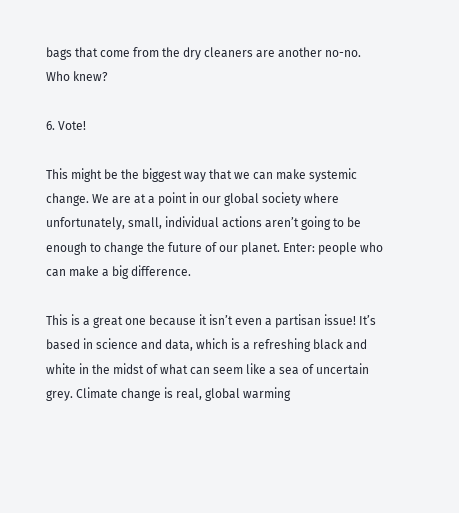bags that come from the dry cleaners are another no-no. Who knew?

6. Vote!

This might be the biggest way that we can make systemic change. We are at a point in our global society where unfortunately, small, individual actions aren’t going to be enough to change the future of our planet. Enter: people who can make a big difference.

This is a great one because it isn’t even a partisan issue! It’s based in science and data, which is a refreshing black and white in the midst of what can seem like a sea of uncertain grey. Climate change is real, global warming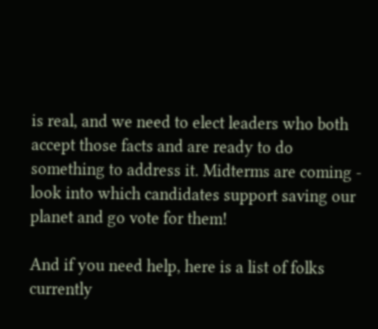is real, and we need to elect leaders who both accept those facts and are ready to do something to address it. Midterms are coming - look into which candidates support saving our planet and go vote for them!

And if you need help, here is a list of folks currently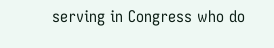serving in Congress who do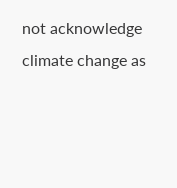not acknowledge climate change as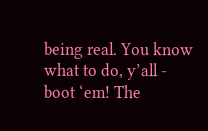being real. You know what to do, y’all - boot ‘em! The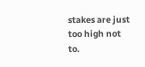stakes are just too high not to.